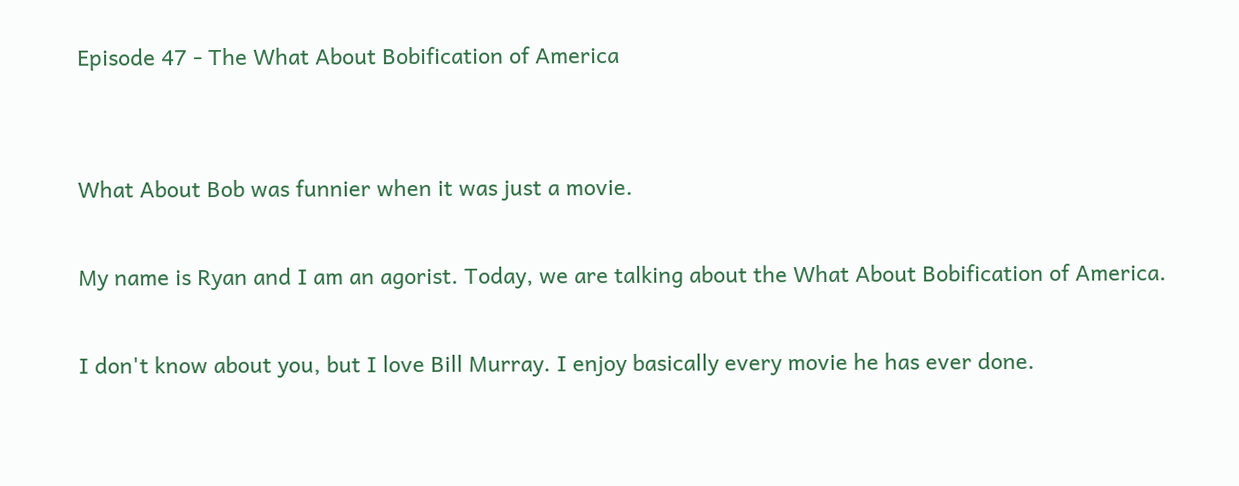Episode 47 - The What About Bobification of America


What About Bob was funnier when it was just a movie.

My name is Ryan and I am an agorist. Today, we are talking about the What About Bobification of America.

I don't know about you, but I love Bill Murray. I enjoy basically every movie he has ever done.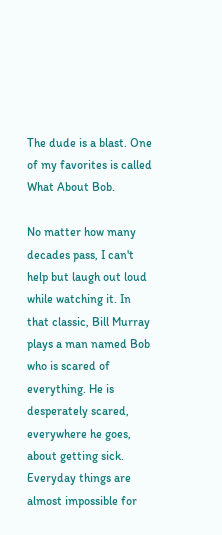The dude is a blast. One of my favorites is called What About Bob.

No matter how many decades pass, I can't help but laugh out loud while watching it. In that classic, Bill Murray plays a man named Bob who is scared of everything. He is desperately scared, everywhere he goes, about getting sick. Everyday things are almost impossible for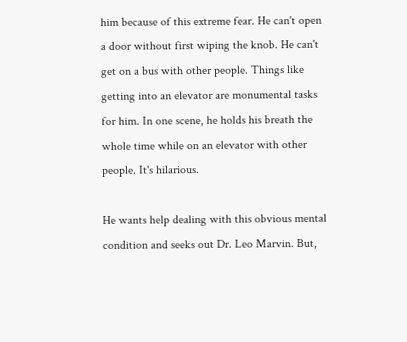him because of this extreme fear. He can't open a door without first wiping the knob. He can't get on a bus with other people. Things like getting into an elevator are monumental tasks for him. In one scene, he holds his breath the whole time while on an elevator with other people. It's hilarious.

He wants help dealing with this obvious mental condition and seeks out Dr. Leo Marvin. But,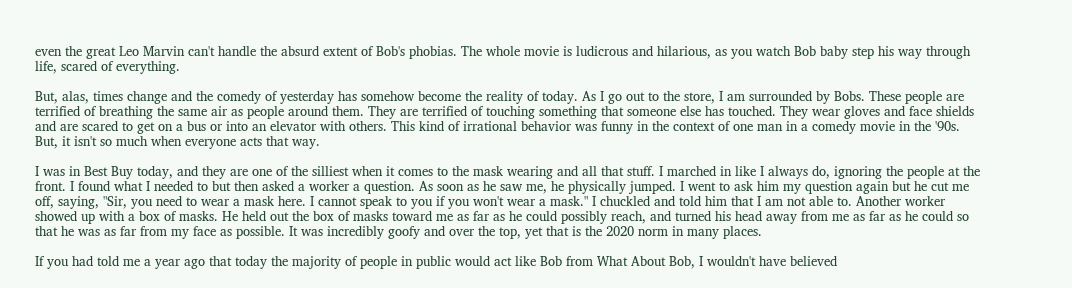even the great Leo Marvin can't handle the absurd extent of Bob's phobias. The whole movie is ludicrous and hilarious, as you watch Bob baby step his way through life, scared of everything.

But, alas, times change and the comedy of yesterday has somehow become the reality of today. As I go out to the store, I am surrounded by Bobs. These people are terrified of breathing the same air as people around them. They are terrified of touching something that someone else has touched. They wear gloves and face shields and are scared to get on a bus or into an elevator with others. This kind of irrational behavior was funny in the context of one man in a comedy movie in the '90s. But, it isn't so much when everyone acts that way.

I was in Best Buy today, and they are one of the silliest when it comes to the mask wearing and all that stuff. I marched in like I always do, ignoring the people at the front. I found what I needed to but then asked a worker a question. As soon as he saw me, he physically jumped. I went to ask him my question again but he cut me off, saying, "Sir, you need to wear a mask here. I cannot speak to you if you won't wear a mask." I chuckled and told him that I am not able to. Another worker showed up with a box of masks. He held out the box of masks toward me as far as he could possibly reach, and turned his head away from me as far as he could so that he was as far from my face as possible. It was incredibly goofy and over the top, yet that is the 2020 norm in many places.

If you had told me a year ago that today the majority of people in public would act like Bob from What About Bob, I wouldn't have believed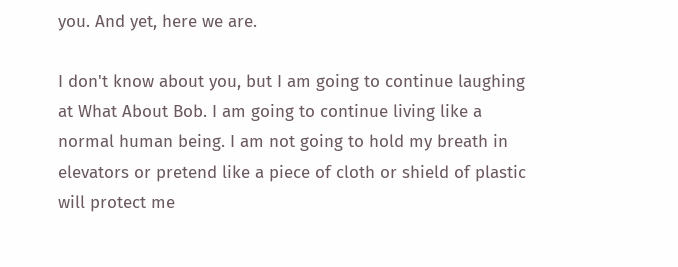you. And yet, here we are.

I don't know about you, but I am going to continue laughing at What About Bob. I am going to continue living like a normal human being. I am not going to hold my breath in elevators or pretend like a piece of cloth or shield of plastic will protect me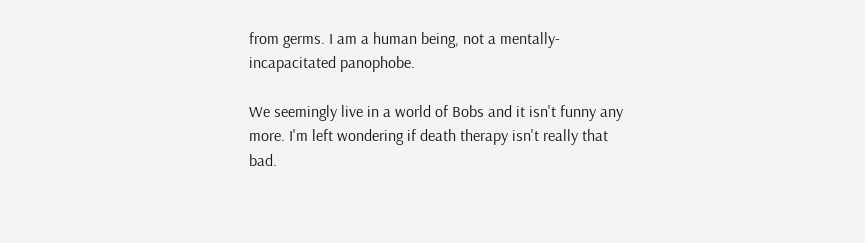from germs. I am a human being, not a mentally-incapacitated panophobe.

We seemingly live in a world of Bobs and it isn't funny any more. I'm left wondering if death therapy isn't really that bad.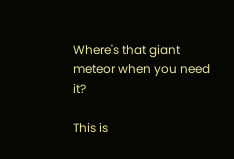Where's that giant meteor when you need it?

This is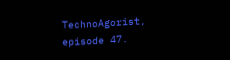TechnoAgorist, episode 47.